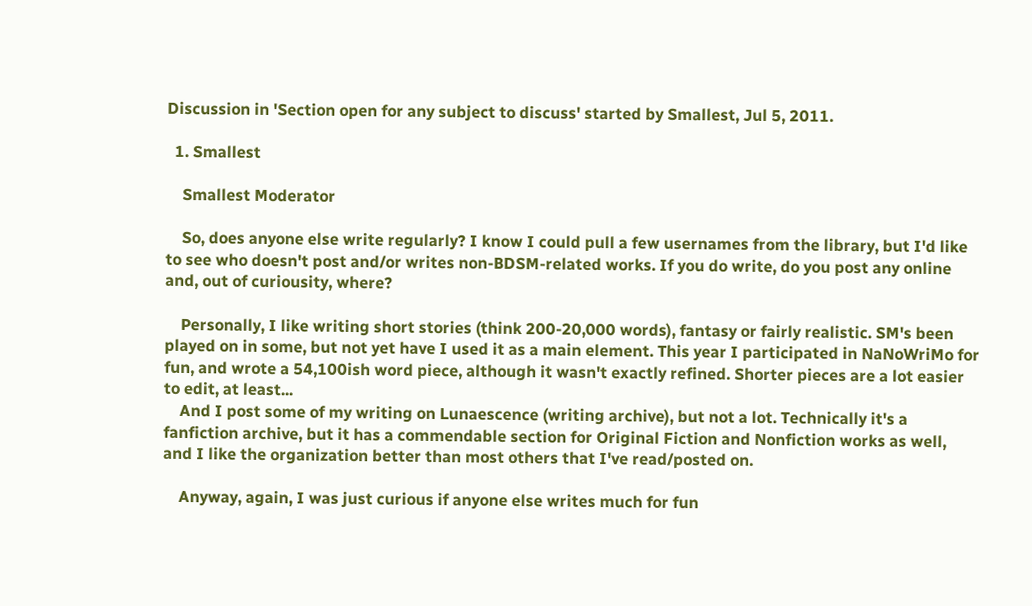Discussion in 'Section open for any subject to discuss' started by Smallest, Jul 5, 2011.

  1. Smallest

    Smallest Moderator

    So, does anyone else write regularly? I know I could pull a few usernames from the library, but I'd like to see who doesn't post and/or writes non-BDSM-related works. If you do write, do you post any online and, out of curiousity, where?

    Personally, I like writing short stories (think 200-20,000 words), fantasy or fairly realistic. SM's been played on in some, but not yet have I used it as a main element. This year I participated in NaNoWriMo for fun, and wrote a 54,100ish word piece, although it wasn't exactly refined. Shorter pieces are a lot easier to edit, at least...
    And I post some of my writing on Lunaescence (writing archive), but not a lot. Technically it's a fanfiction archive, but it has a commendable section for Original Fiction and Nonfiction works as well, and I like the organization better than most others that I've read/posted on.

    Anyway, again, I was just curious if anyone else writes much for fun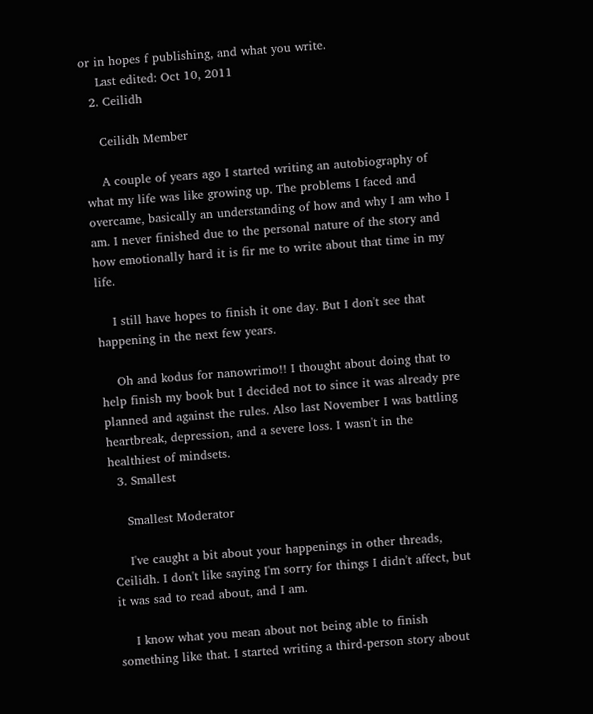or in hopes f publishing, and what you write.
    Last edited: Oct 10, 2011
  2. Ceilidh

    Ceilidh Member

    A couple of years ago I started writing an autobiography of what my life was like growing up. The problems I faced and overcame, basically an understanding of how and why I am who I am. I never finished due to the personal nature of the story and how emotionally hard it is fir me to write about that time in my life.

    I still have hopes to finish it one day. But I don't see that happening in the next few years.

    Oh and kodus for nanowrimo!! I thought about doing that to help finish my book but I decided not to since it was already pre planned and against the rules. Also last November I was battling heartbreak, depression, and a severe loss. I wasn't in the healthiest of mindsets.
  3. Smallest

    Smallest Moderator

    I've caught a bit about your happenings in other threads, Ceilidh. I don't like saying I'm sorry for things I didn't affect, but it was sad to read about, and I am.

    I know what you mean about not being able to finish something like that. I started writing a third-person story about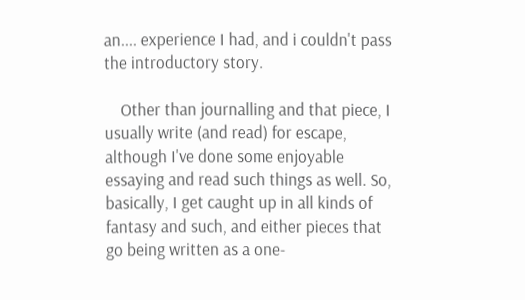an.... experience I had, and i couldn't pass the introductory story.

    Other than journalling and that piece, I usually write (and read) for escape, although I've done some enjoyable essaying and read such things as well. So, basically, I get caught up in all kinds of fantasy and such, and either pieces that go being written as a one-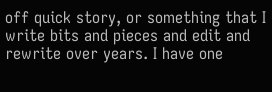off quick story, or something that I write bits and pieces and edit and rewrite over years. I have one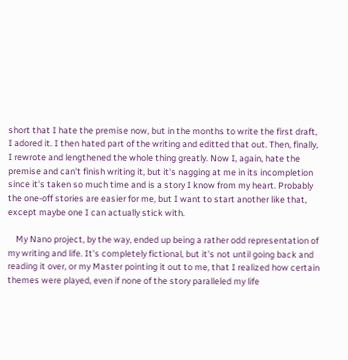short that I hate the premise now, but in the months to write the first draft, I adored it. I then hated part of the writing and editted that out. Then, finally, I rewrote and lengthened the whole thing greatly. Now I, again, hate the premise and can't finish writing it, but it's nagging at me in its incompletion since it's taken so much time and is a story I know from my heart. Probably the one-off stories are easier for me, but I want to start another like that, except maybe one I can actually stick with.

    My Nano project, by the way, ended up being a rather odd representation of my writing and life. It's completely fictional, but it's not until going back and reading it over, or my Master pointing it out to me, that I realized how certain themes were played, even if none of the story paralleled my life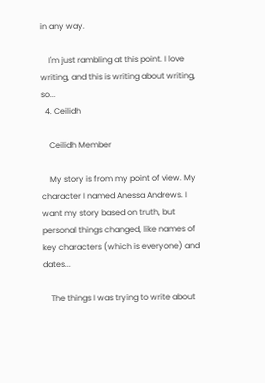in any way.

    I'm just rambling at this point. I love writing, and this is writing about writing, so...
  4. Ceilidh

    Ceilidh Member

    My story is from my point of view. My character I named Anessa Andrews. I want my story based on truth, but personal things changed, like names of key characters (which is everyone) and dates...

    The things I was trying to write about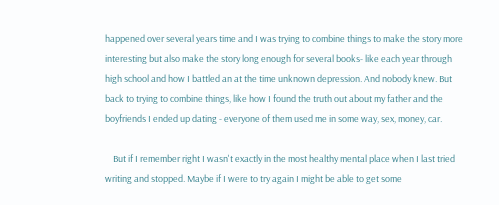happened over several years time and I was trying to combine things to make the story more interesting but also make the story long enough for several books- like each year through high school and how I battled an at the time unknown depression. And nobody knew. But back to trying to combine things, like how I found the truth out about my father and the boyfriends I ended up dating - everyone of them used me in some way, sex, money, car.

    But if I remember right I wasn't exactly in the most healthy mental place when I last tried writing and stopped. Maybe if I were to try again I might be able to get some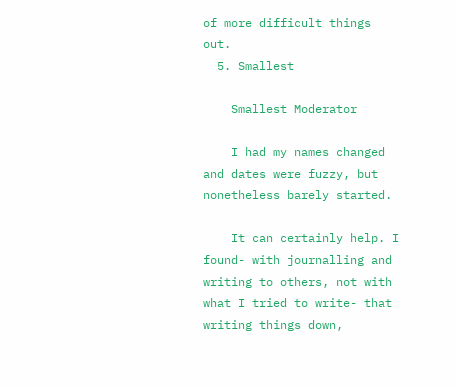of more difficult things out.
  5. Smallest

    Smallest Moderator

    I had my names changed and dates were fuzzy, but nonetheless barely started.

    It can certainly help. I found- with journalling and writing to others, not with what I tried to write- that writing things down,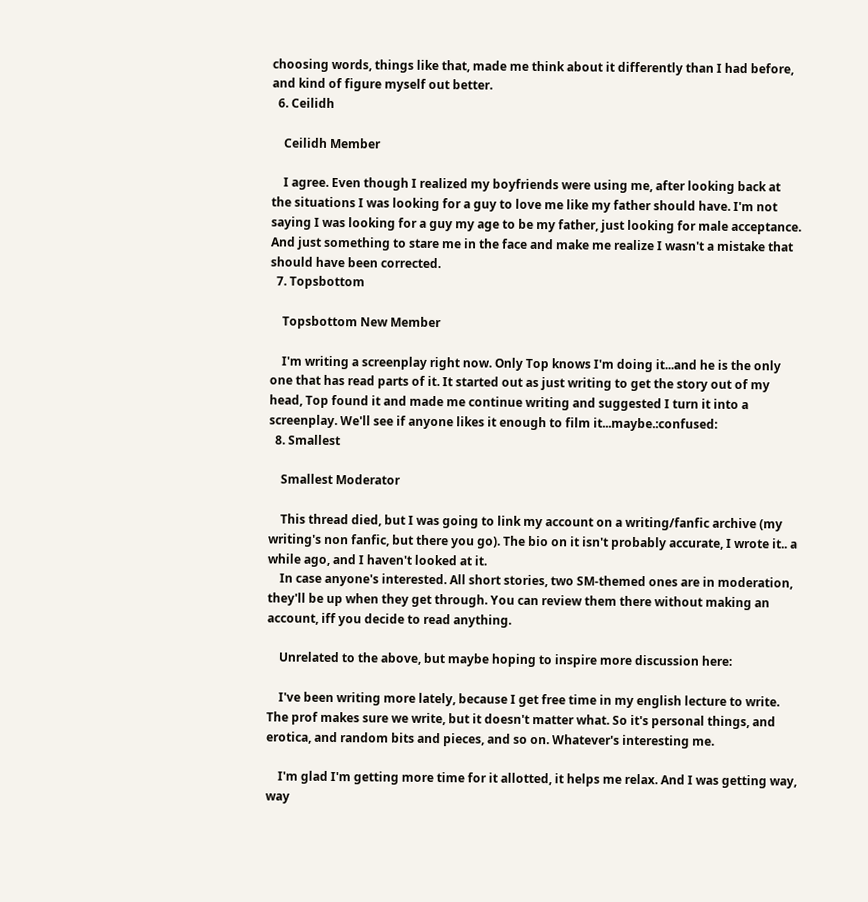choosing words, things like that, made me think about it differently than I had before, and kind of figure myself out better.
  6. Ceilidh

    Ceilidh Member

    I agree. Even though I realized my boyfriends were using me, after looking back at the situations I was looking for a guy to love me like my father should have. I'm not saying I was looking for a guy my age to be my father, just looking for male acceptance. And just something to stare me in the face and make me realize I wasn't a mistake that should have been corrected.
  7. Topsbottom

    Topsbottom New Member

    I'm writing a screenplay right now. Only Top knows I'm doing it...and he is the only one that has read parts of it. It started out as just writing to get the story out of my head, Top found it and made me continue writing and suggested I turn it into a screenplay. We'll see if anyone likes it enough to film it...maybe.:confused:
  8. Smallest

    Smallest Moderator

    This thread died, but I was going to link my account on a writing/fanfic archive (my writing's non fanfic, but there you go). The bio on it isn't probably accurate, I wrote it.. a while ago, and I haven't looked at it.
    In case anyone's interested. All short stories, two SM-themed ones are in moderation, they'll be up when they get through. You can review them there without making an account, iff you decide to read anything.

    Unrelated to the above, but maybe hoping to inspire more discussion here:

    I've been writing more lately, because I get free time in my english lecture to write. The prof makes sure we write, but it doesn't matter what. So it's personal things, and erotica, and random bits and pieces, and so on. Whatever's interesting me.

    I'm glad I'm getting more time for it allotted, it helps me relax. And I was getting way, way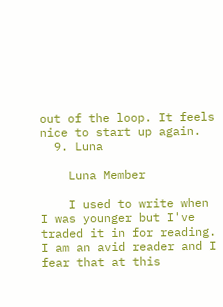out of the loop. It feels nice to start up again.
  9. Luna

    Luna Member

    I used to write when I was younger but I've traded it in for reading. I am an avid reader and I fear that at this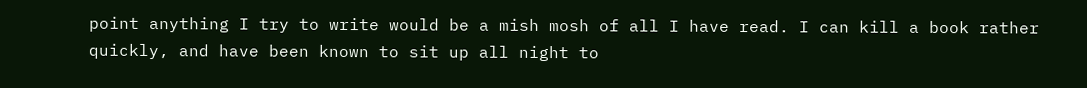point anything I try to write would be a mish mosh of all I have read. I can kill a book rather quickly, and have been known to sit up all night to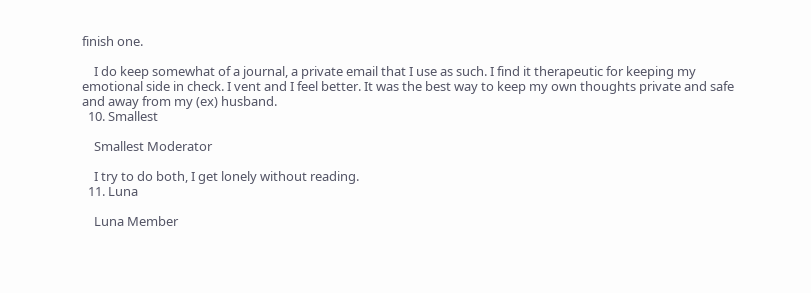finish one.

    I do keep somewhat of a journal, a private email that I use as such. I find it therapeutic for keeping my emotional side in check. I vent and I feel better. It was the best way to keep my own thoughts private and safe and away from my (ex) husband.
  10. Smallest

    Smallest Moderator

    I try to do both, I get lonely without reading.
  11. Luna

    Luna Member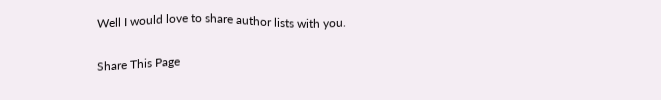Well I would love to share author lists with you.

Share This Page